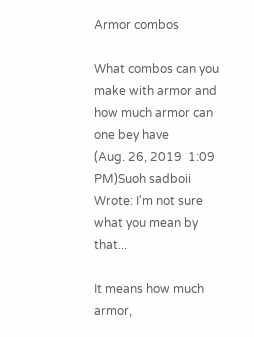Armor combos

What combos can you make with armor and how much armor can one bey have
(Aug. 26, 2019  1:09 PM)Suoh sadboii Wrote: I'm not sure what you mean by that...

It means how much armor,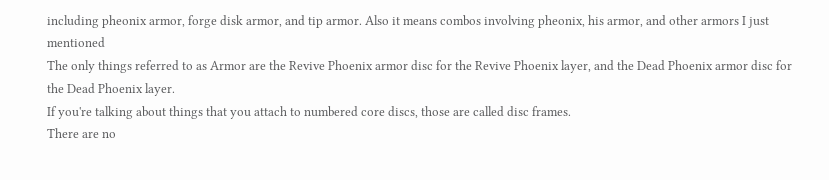including pheonix armor, forge disk armor, and tip armor. Also it means combos involving pheonix, his armor, and other armors I just mentioned
The only things referred to as Armor are the Revive Phoenix armor disc for the Revive Phoenix layer, and the Dead Phoenix armor disc for the Dead Phoenix layer.
If you're talking about things that you attach to numbered core discs, those are called disc frames.
There are no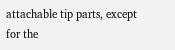attachable tip parts, except for the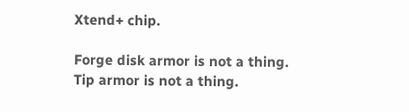Xtend+ chip.

Forge disk armor is not a thing.
Tip armor is not a thing.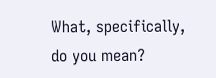What, specifically, do you mean?